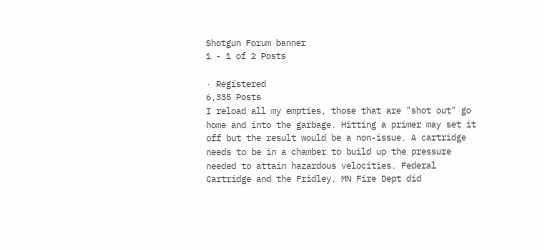Shotgun Forum banner
1 - 1 of 2 Posts

· Registered
6,335 Posts
I reload all my empties, those that are "shot out" go home and into the garbage. Hitting a primer may set it off but the result would be a non-issue. A cartridge needs to be in a chamber to build up the pressure needed to attain hazardous velocities. Federal Cartridge and the Fridley, MN Fire Dept did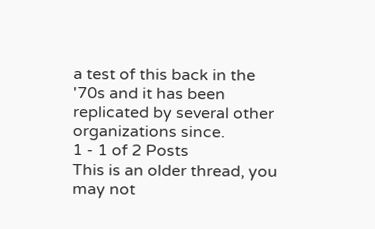a test of this back in the '70s and it has been replicated by several other organizations since.
1 - 1 of 2 Posts
This is an older thread, you may not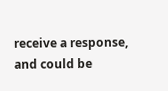receive a response, and could be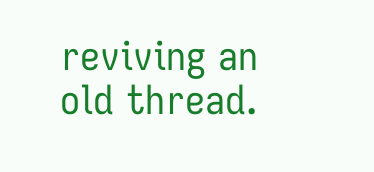reviving an old thread.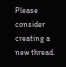Please consider creating a new thread.